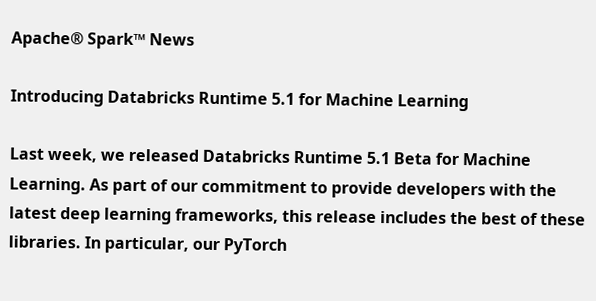Apache® Spark™ News

Introducing Databricks Runtime 5.1 for Machine Learning

Last week, we released Databricks Runtime 5.1 Beta for Machine Learning. As part of our commitment to provide developers with the latest deep learning frameworks, this release includes the best of these libraries. In particular, our PyTorch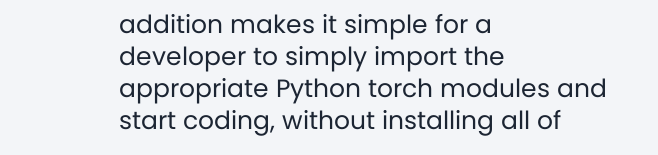addition makes it simple for a developer to simply import the appropriate Python torch modules and start coding, without installing all of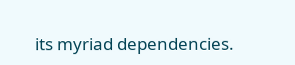its myriad dependencies.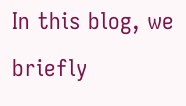In this blog, we briefly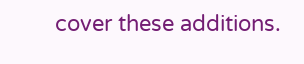cover these additions.